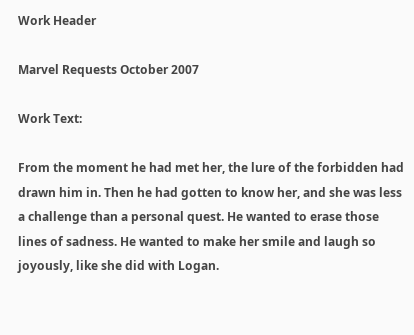Work Header

Marvel Requests October 2007

Work Text:

From the moment he had met her, the lure of the forbidden had drawn him in. Then he had gotten to know her, and she was less a challenge than a personal quest. He wanted to erase those lines of sadness. He wanted to make her smile and laugh so joyously, like she did with Logan.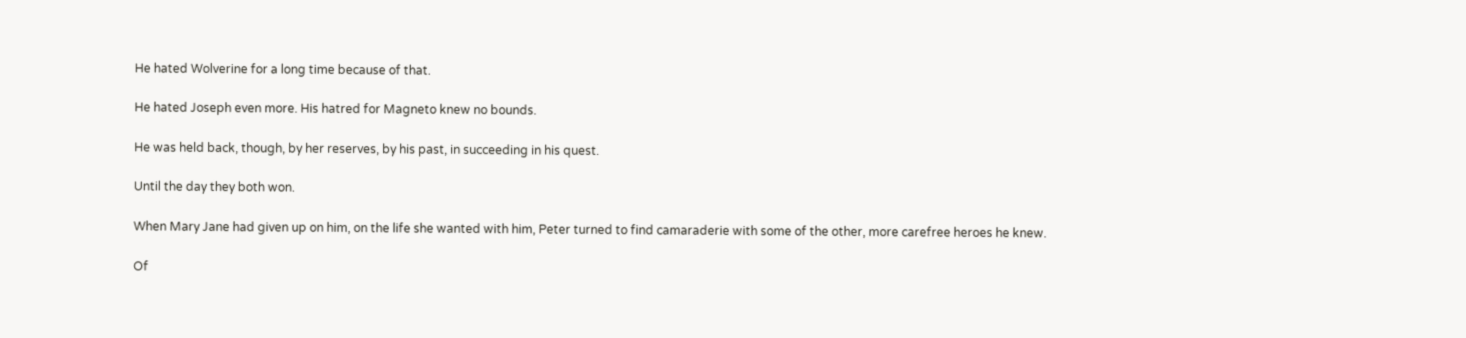He hated Wolverine for a long time because of that.

He hated Joseph even more. His hatred for Magneto knew no bounds.

He was held back, though, by her reserves, by his past, in succeeding in his quest.

Until the day they both won.

When Mary Jane had given up on him, on the life she wanted with him, Peter turned to find camaraderie with some of the other, more carefree heroes he knew.

Of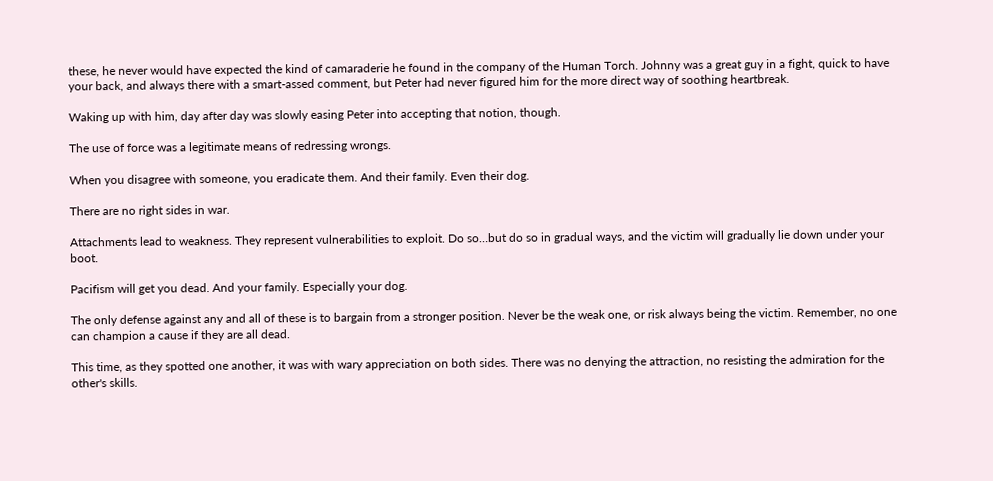these, he never would have expected the kind of camaraderie he found in the company of the Human Torch. Johnny was a great guy in a fight, quick to have your back, and always there with a smart-assed comment, but Peter had never figured him for the more direct way of soothing heartbreak.

Waking up with him, day after day was slowly easing Peter into accepting that notion, though.

The use of force was a legitimate means of redressing wrongs.

When you disagree with someone, you eradicate them. And their family. Even their dog.

There are no right sides in war.

Attachments lead to weakness. They represent vulnerabilities to exploit. Do so…but do so in gradual ways, and the victim will gradually lie down under your boot.

Pacifism will get you dead. And your family. Especially your dog.

The only defense against any and all of these is to bargain from a stronger position. Never be the weak one, or risk always being the victim. Remember, no one can champion a cause if they are all dead.

This time, as they spotted one another, it was with wary appreciation on both sides. There was no denying the attraction, no resisting the admiration for the other's skills.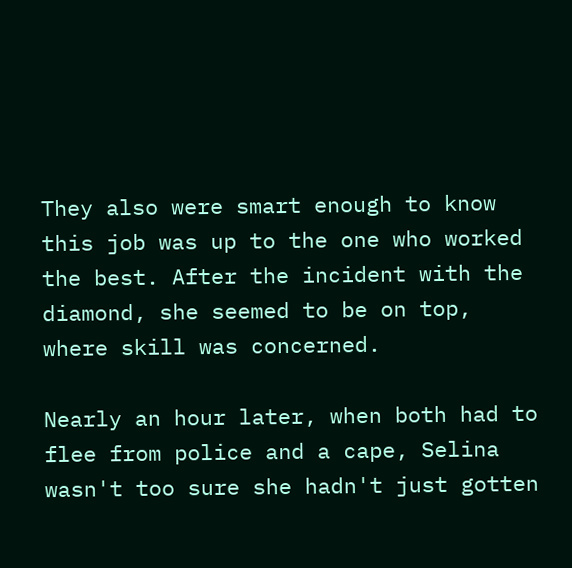They also were smart enough to know this job was up to the one who worked the best. After the incident with the diamond, she seemed to be on top, where skill was concerned.

Nearly an hour later, when both had to flee from police and a cape, Selina wasn't too sure she hadn't just gotten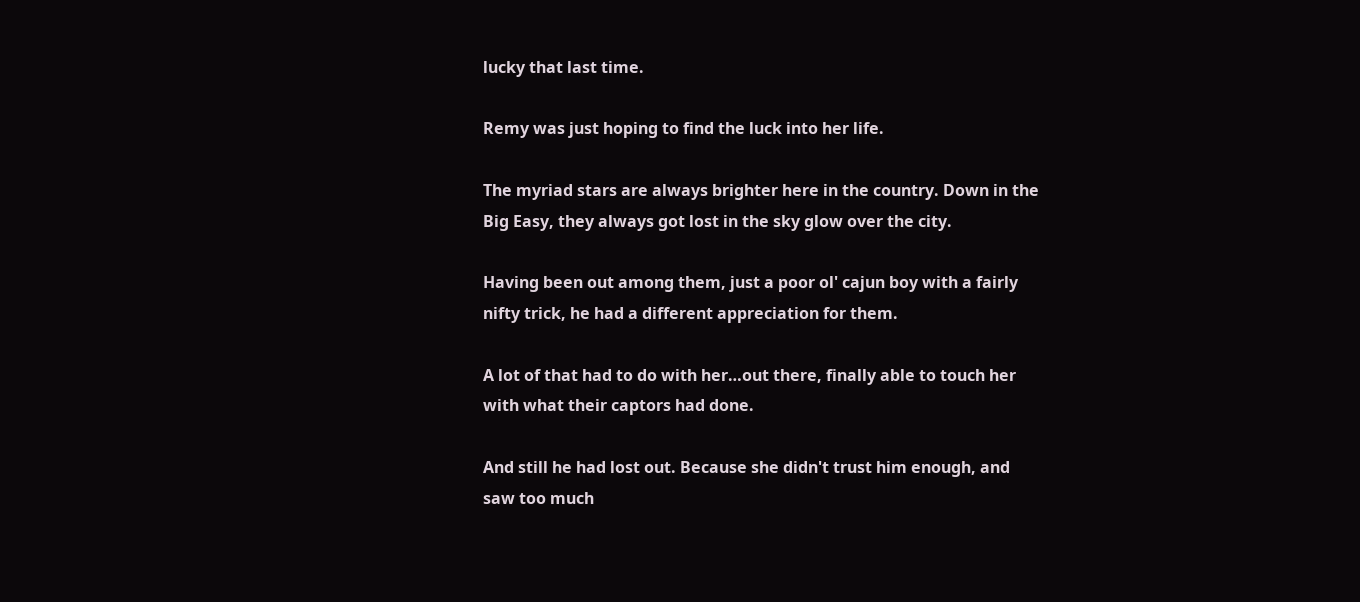lucky that last time.

Remy was just hoping to find the luck into her life.

The myriad stars are always brighter here in the country. Down in the Big Easy, they always got lost in the sky glow over the city.

Having been out among them, just a poor ol' cajun boy with a fairly nifty trick, he had a different appreciation for them.

A lot of that had to do with her…out there, finally able to touch her with what their captors had done.

And still he had lost out. Because she didn't trust him enough, and saw too much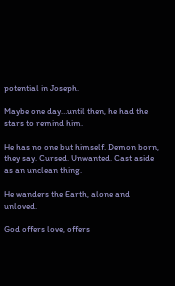potential in Joseph.

Maybe one day…until then, he had the stars to remind him.

He has no one but himself. Demon born, they say. Cursed. Unwanted. Cast aside as an unclean thing.

He wanders the Earth, alone and unloved.

God offers love, offers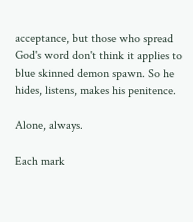acceptance, but those who spread God's word don't think it applies to blue skinned demon spawn. So he hides, listens, makes his penitence.

Alone, always.

Each mark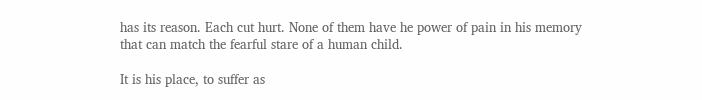has its reason. Each cut hurt. None of them have he power of pain in his memory that can match the fearful stare of a human child.

It is his place, to suffer as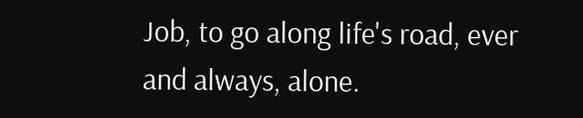Job, to go along life's road, ever and always, alone.